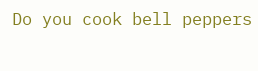Do you cook bell peppers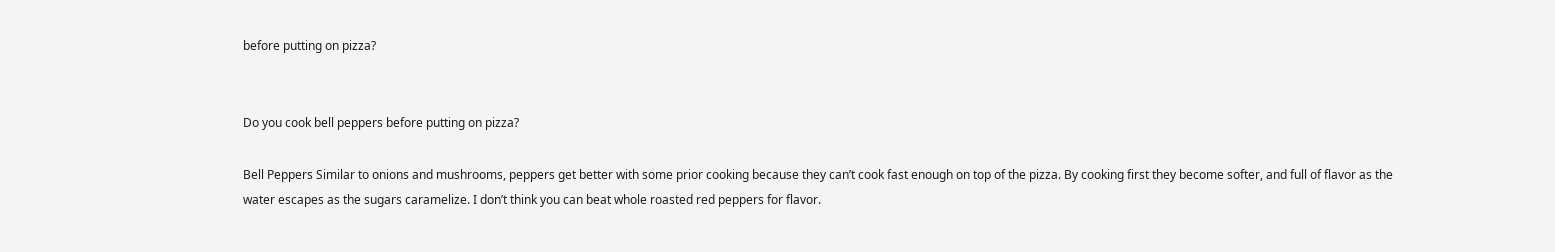before putting on pizza?


Do you cook bell peppers before putting on pizza?

Bell Peppers Similar to onions and mushrooms, peppers get better with some prior cooking because they can’t cook fast enough on top of the pizza. By cooking first they become softer, and full of flavor as the water escapes as the sugars caramelize. I don’t think you can beat whole roasted red peppers for flavor.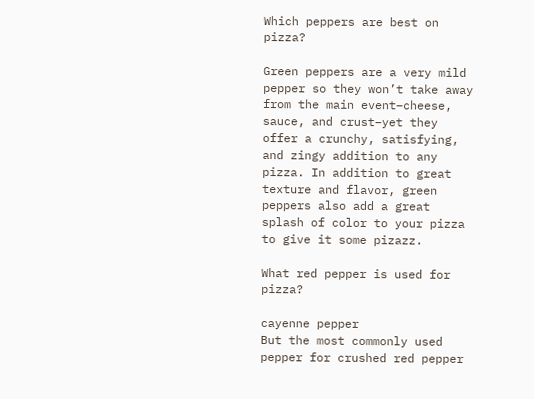Which peppers are best on pizza?

Green peppers are a very mild pepper so they won’t take away from the main event–cheese, sauce, and crust–yet they offer a crunchy, satisfying, and zingy addition to any pizza. In addition to great texture and flavor, green peppers also add a great splash of color to your pizza to give it some pizazz.

What red pepper is used for pizza?

cayenne pepper
But the most commonly used pepper for crushed red pepper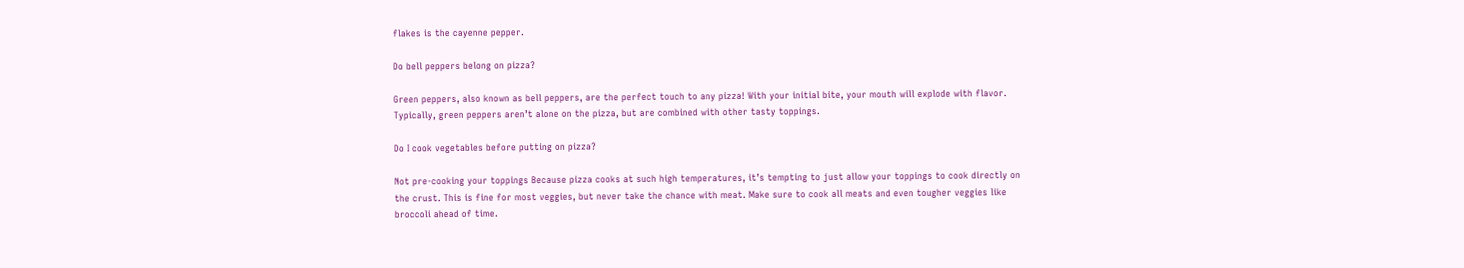flakes is the cayenne pepper.

Do bell peppers belong on pizza?

Green peppers, also known as bell peppers, are the perfect touch to any pizza! With your initial bite, your mouth will explode with flavor. Typically, green peppers aren’t alone on the pizza, but are combined with other tasty toppings.

Do I cook vegetables before putting on pizza?

Not pre-cooking your toppings Because pizza cooks at such high temperatures, it’s tempting to just allow your toppings to cook directly on the crust. This is fine for most veggies, but never take the chance with meat. Make sure to cook all meats and even tougher veggies like broccoli ahead of time.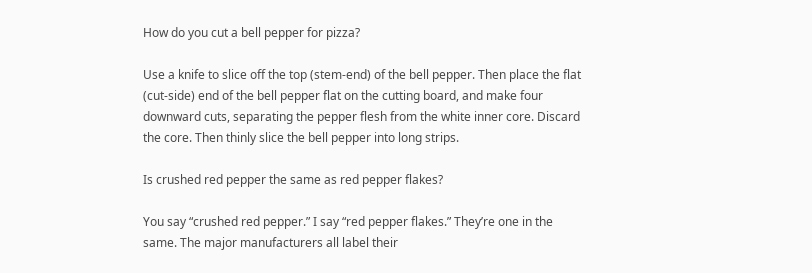How do you cut a bell pepper for pizza?

Use a knife to slice off the top (stem-end) of the bell pepper. Then place the flat (cut-side) end of the bell pepper flat on the cutting board, and make four downward cuts, separating the pepper flesh from the white inner core. Discard the core. Then thinly slice the bell pepper into long strips.

Is crushed red pepper the same as red pepper flakes?

You say “crushed red pepper.” I say “red pepper flakes.” They’re one in the same. The major manufacturers all label their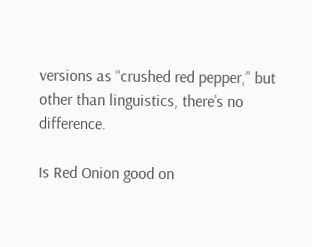versions as “crushed red pepper,” but other than linguistics, there’s no difference.

Is Red Onion good on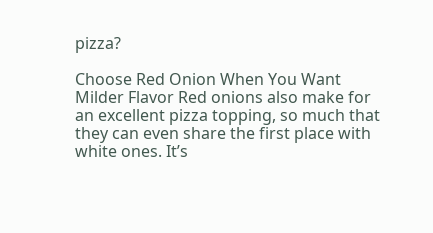pizza?

Choose Red Onion When You Want Milder Flavor Red onions also make for an excellent pizza topping, so much that they can even share the first place with white ones. It’s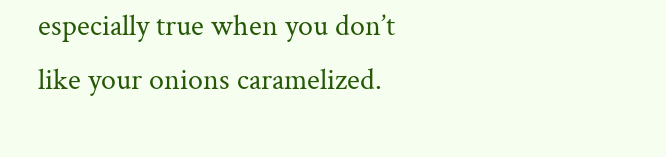especially true when you don’t like your onions caramelized.